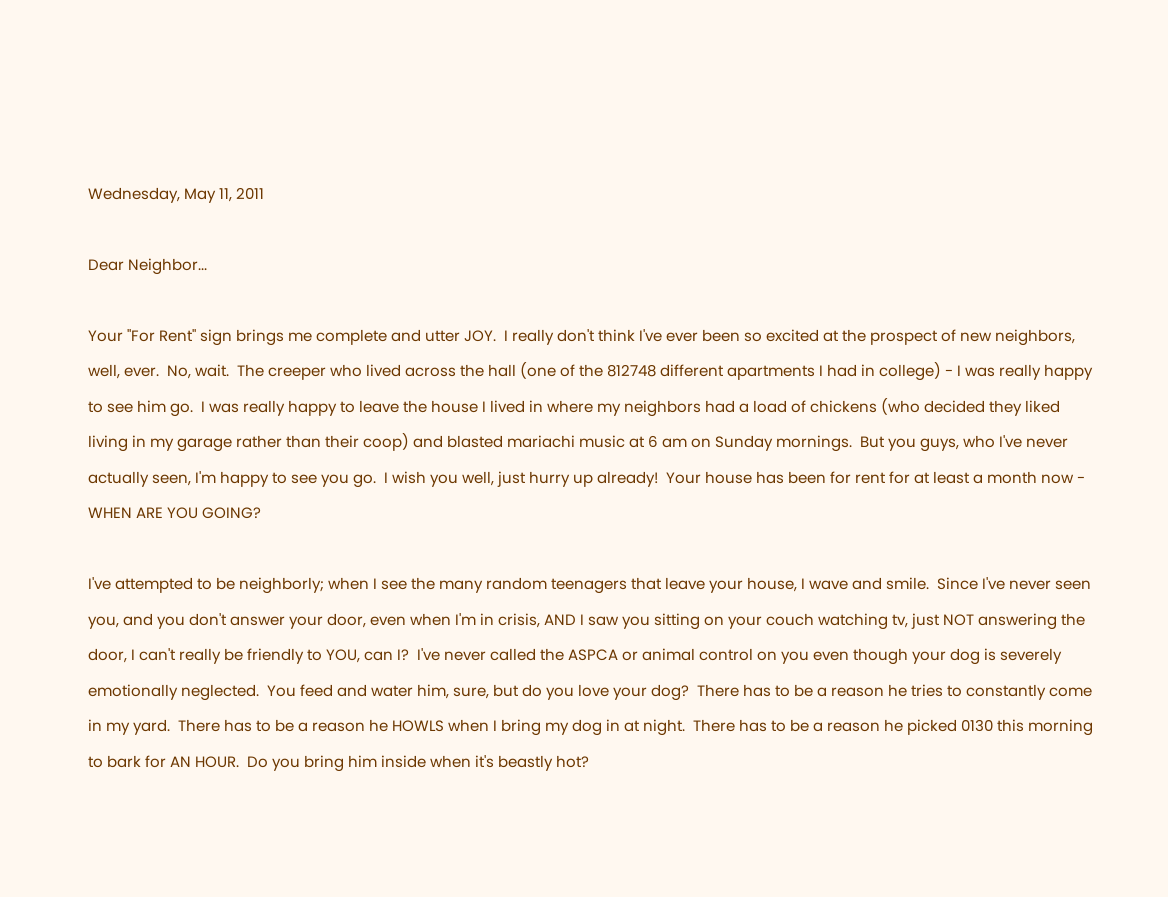Wednesday, May 11, 2011

Dear Neighbor...

Your "For Rent" sign brings me complete and utter JOY.  I really don't think I've ever been so excited at the prospect of new neighbors, well, ever.  No, wait.  The creeper who lived across the hall (one of the 812748 different apartments I had in college) - I was really happy to see him go.  I was really happy to leave the house I lived in where my neighbors had a load of chickens (who decided they liked living in my garage rather than their coop) and blasted mariachi music at 6 am on Sunday mornings.  But you guys, who I've never actually seen, I'm happy to see you go.  I wish you well, just hurry up already!  Your house has been for rent for at least a month now - WHEN ARE YOU GOING?

I've attempted to be neighborly; when I see the many random teenagers that leave your house, I wave and smile.  Since I've never seen you, and you don't answer your door, even when I'm in crisis, AND I saw you sitting on your couch watching tv, just NOT answering the door, I can't really be friendly to YOU, can I?  I've never called the ASPCA or animal control on you even though your dog is severely emotionally neglected.  You feed and water him, sure, but do you love your dog?  There has to be a reason he tries to constantly come in my yard.  There has to be a reason he HOWLS when I bring my dog in at night.  There has to be a reason he picked 0130 this morning to bark for AN HOUR.  Do you bring him inside when it's beastly hot?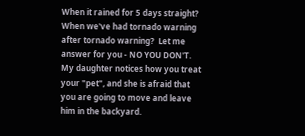When it rained for 5 days straight?  When we've had tornado warning after tornado warning?  Let me answer for you - NO YOU DON'T.  My daughter notices how you treat your "pet", and she is afraid that you are going to move and leave him in the backyard.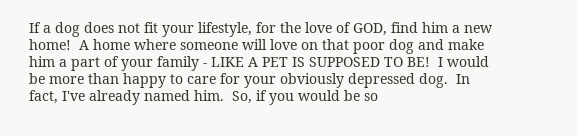If a dog does not fit your lifestyle, for the love of GOD, find him a new home!  A home where someone will love on that poor dog and make him a part of your family - LIKE A PET IS SUPPOSED TO BE!  I would be more than happy to care for your obviously depressed dog.  In fact, I've already named him.  So, if you would be so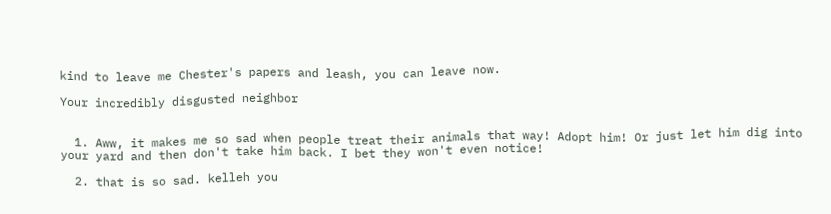kind to leave me Chester's papers and leash, you can leave now.

Your incredibly disgusted neighbor


  1. Aww, it makes me so sad when people treat their animals that way! Adopt him! Or just let him dig into your yard and then don't take him back. I bet they won't even notice!

  2. that is so sad. kelleh you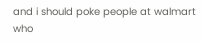and i should poke people at walmart who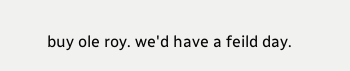buy ole roy. we'd have a feild day.